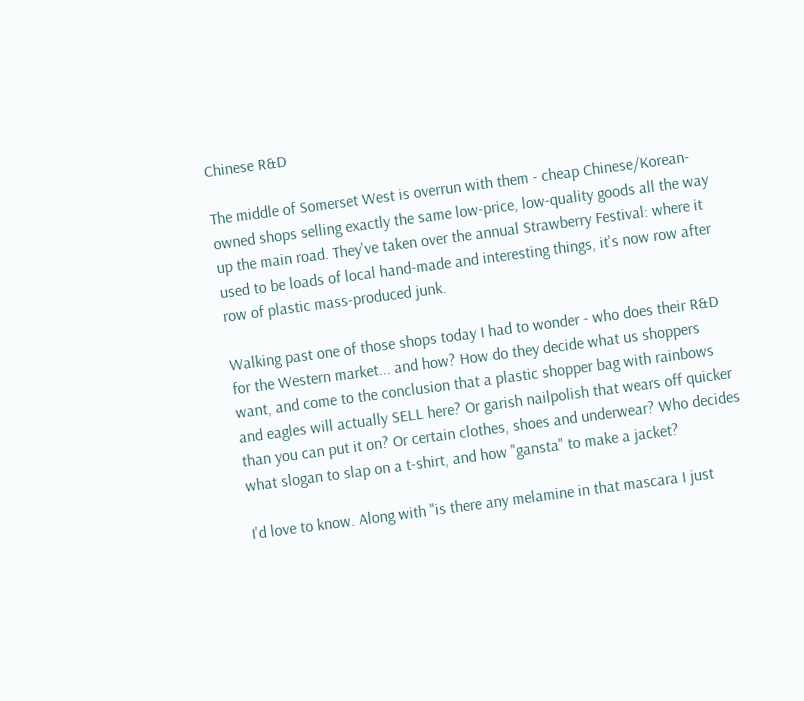Chinese R&D

The middle of Somerset West is overrun with them - cheap Chinese/Korean-owned shops selling exactly the same low-price, low-quality goods all the way up the main road. They've taken over the annual Strawberry Festival: where it used to be loads of local hand-made and interesting things, it's now row after row of plastic mass-produced junk.

Walking past one of those shops today I had to wonder - who does their R&D for the Western market... and how? How do they decide what us shoppers want, and come to the conclusion that a plastic shopper bag with rainbows and eagles will actually SELL here? Or garish nailpolish that wears off quicker than you can put it on? Or certain clothes, shoes and underwear? Who decides what slogan to slap on a t-shirt, and how "gansta" to make a jacket?

I'd love to know. Along with "is there any melamine in that mascara I just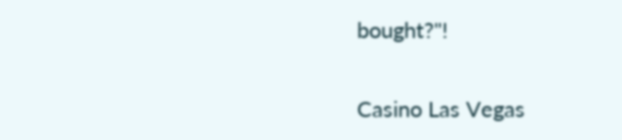bought?"!

Casino Las Vegas